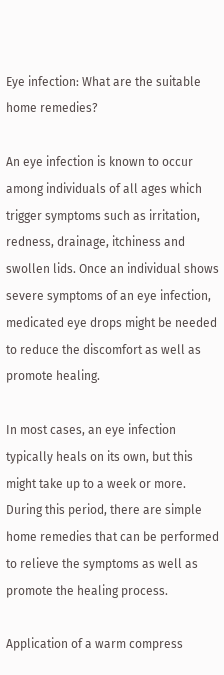Eye infection: What are the suitable home remedies?

An eye infection is known to occur among individuals of all ages which trigger symptoms such as irritation, redness, drainage, itchiness and swollen lids. Once an individual shows severe symptoms of an eye infection, medicated eye drops might be needed to reduce the discomfort as well as promote healing.

In most cases, an eye infection typically heals on its own, but this might take up to a week or more. During this period, there are simple home remedies that can be performed to relieve the symptoms as well as promote the healing process.

Application of a warm compress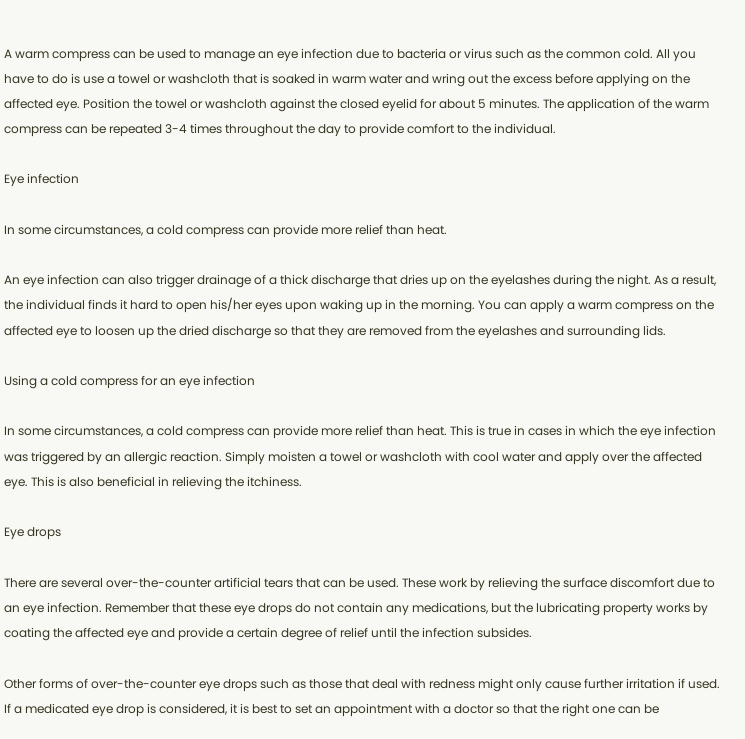A warm compress can be used to manage an eye infection due to bacteria or virus such as the common cold. All you have to do is use a towel or washcloth that is soaked in warm water and wring out the excess before applying on the affected eye. Position the towel or washcloth against the closed eyelid for about 5 minutes. The application of the warm compress can be repeated 3-4 times throughout the day to provide comfort to the individual.

Eye infection

In some circumstances, a cold compress can provide more relief than heat.

An eye infection can also trigger drainage of a thick discharge that dries up on the eyelashes during the night. As a result, the individual finds it hard to open his/her eyes upon waking up in the morning. You can apply a warm compress on the affected eye to loosen up the dried discharge so that they are removed from the eyelashes and surrounding lids.

Using a cold compress for an eye infection

In some circumstances, a cold compress can provide more relief than heat. This is true in cases in which the eye infection was triggered by an allergic reaction. Simply moisten a towel or washcloth with cool water and apply over the affected eye. This is also beneficial in relieving the itchiness.

Eye drops

There are several over-the-counter artificial tears that can be used. These work by relieving the surface discomfort due to an eye infection. Remember that these eye drops do not contain any medications, but the lubricating property works by coating the affected eye and provide a certain degree of relief until the infection subsides.

Other forms of over-the-counter eye drops such as those that deal with redness might only cause further irritation if used. If a medicated eye drop is considered, it is best to set an appointment with a doctor so that the right one can be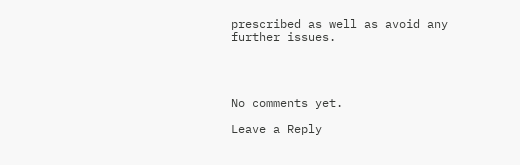prescribed as well as avoid any further issues.




No comments yet.

Leave a Reply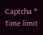Captcha * Time limit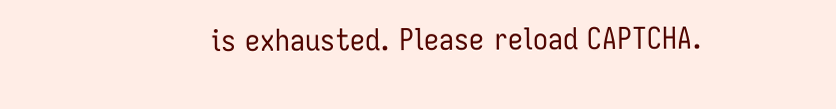is exhausted. Please reload CAPTCHA.